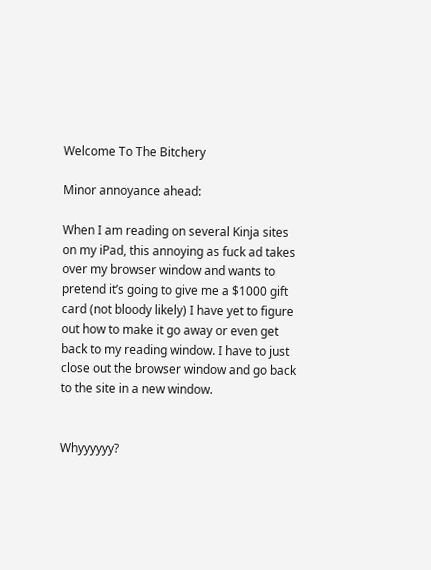Welcome To The Bitchery

Minor annoyance ahead:

When I am reading on several Kinja sites on my iPad, this annoying as fuck ad takes over my browser window and wants to pretend it’s going to give me a $1000 gift card (not bloody likely) I have yet to figure out how to make it go away or even get back to my reading window. I have to just close out the browser window and go back to the site in a new window.


Whyyyyyy?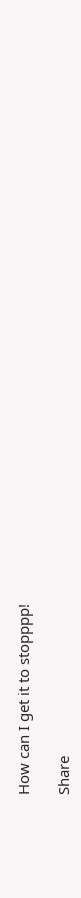How can I get it to stopppp!

Share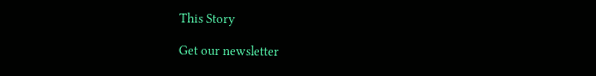This Story

Get our newsletter